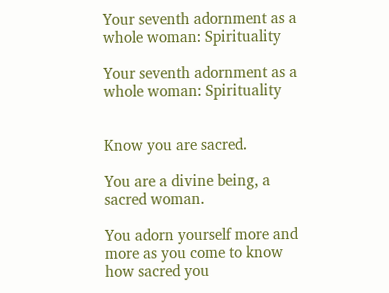Your seventh adornment as a whole woman: Spirituality

Your seventh adornment as a whole woman: Spirituality


Know you are sacred.

You are a divine being, a sacred woman.

You adorn yourself more and more as you come to know how sacred you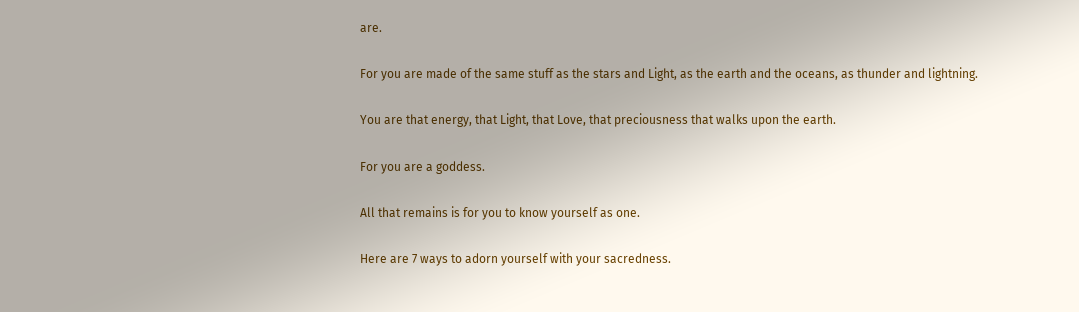are.

For you are made of the same stuff as the stars and Light, as the earth and the oceans, as thunder and lightning.

You are that energy, that Light, that Love, that preciousness that walks upon the earth.

For you are a goddess.

All that remains is for you to know yourself as one.

Here are 7 ways to adorn yourself with your sacredness.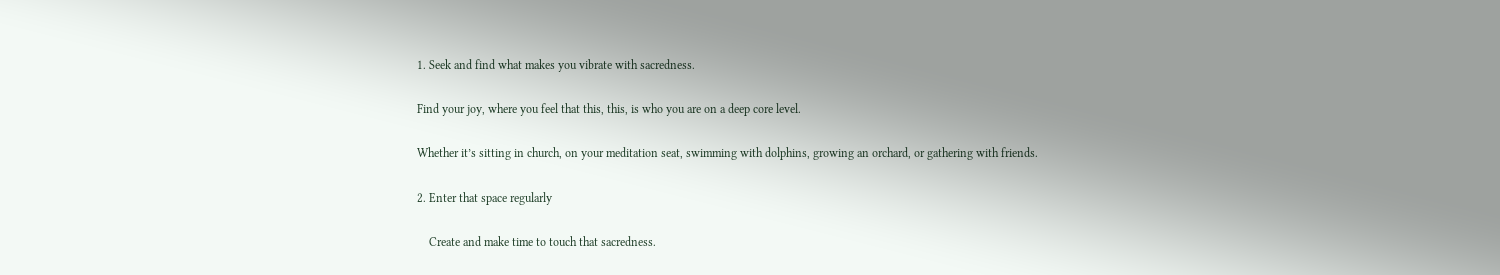1. Seek and find what makes you vibrate with sacredness.

Find your joy, where you feel that this, this, is who you are on a deep core level.

Whether it’s sitting in church, on your meditation seat, swimming with dolphins, growing an orchard, or gathering with friends.

2. Enter that space regularly

    Create and make time to touch that sacredness.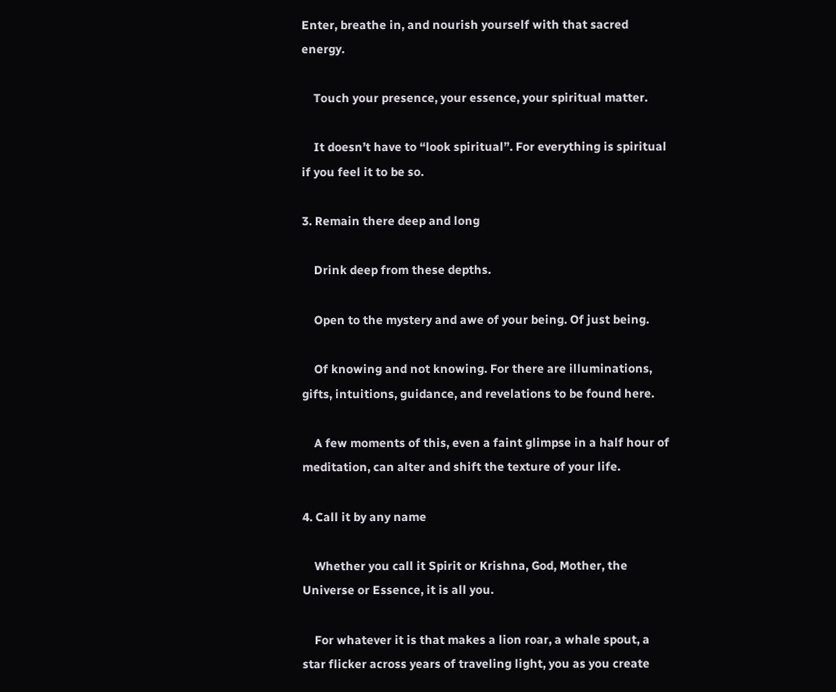Enter, breathe in, and nourish yourself with that sacred energy.

    Touch your presence, your essence, your spiritual matter.

    It doesn’t have to “look spiritual”. For everything is spiritual if you feel it to be so.

3. Remain there deep and long

    Drink deep from these depths.

    Open to the mystery and awe of your being. Of just being.

    Of knowing and not knowing. For there are illuminations, gifts, intuitions, guidance, and revelations to be found here.

    A few moments of this, even a faint glimpse in a half hour of meditation, can alter and shift the texture of your life.

4. Call it by any name

    Whether you call it Spirit or Krishna, God, Mother, the Universe or Essence, it is all you.

    For whatever it is that makes a lion roar, a whale spout, a star flicker across years of traveling light, you as you create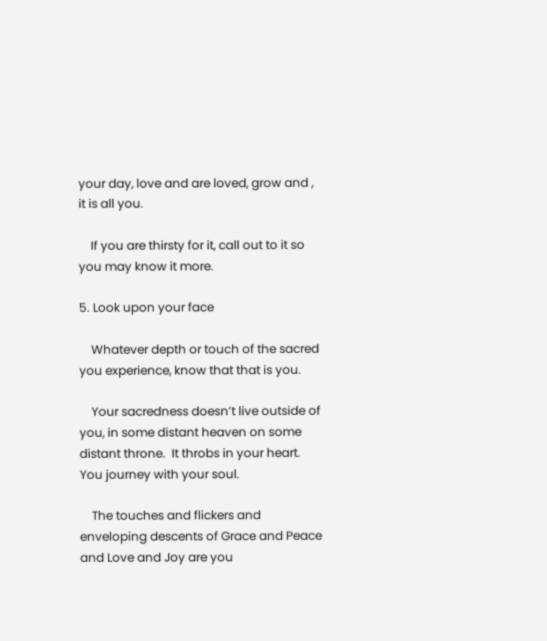your day, love and are loved, grow and , it is all you.

    If you are thirsty for it, call out to it so you may know it more.

5. Look upon your face

    Whatever depth or touch of the sacred you experience, know that that is you.

    Your sacredness doesn’t live outside of you, in some distant heaven on some distant throne.  It throbs in your heart. You journey with your soul.

    The touches and flickers and enveloping descents of Grace and Peace and Love and Joy are you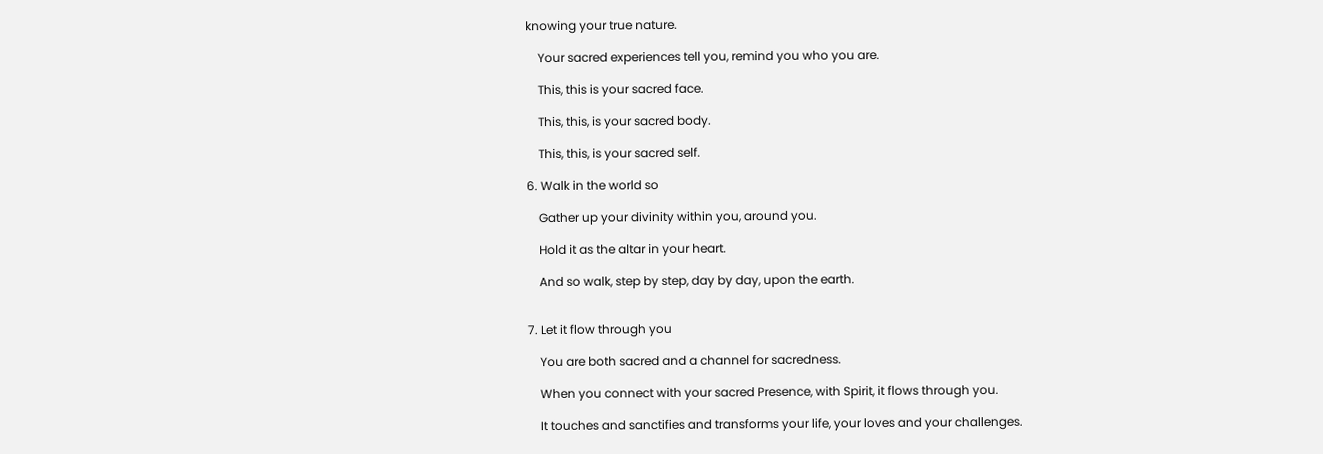knowing your true nature.

    Your sacred experiences tell you, remind you who you are.

    This, this is your sacred face.

    This, this, is your sacred body.

    This, this, is your sacred self.

6. Walk in the world so

    Gather up your divinity within you, around you.

    Hold it as the altar in your heart.

    And so walk, step by step, day by day, upon the earth.


7. Let it flow through you

    You are both sacred and a channel for sacredness.

    When you connect with your sacred Presence, with Spirit, it flows through you.

    It touches and sanctifies and transforms your life, your loves and your challenges.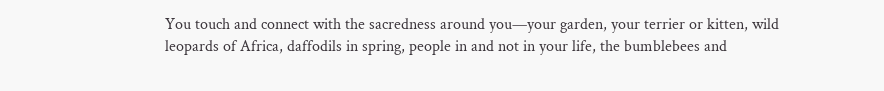You touch and connect with the sacredness around you—your garden, your terrier or kitten, wild leopards of Africa, daffodils in spring, people in and not in your life, the bumblebees and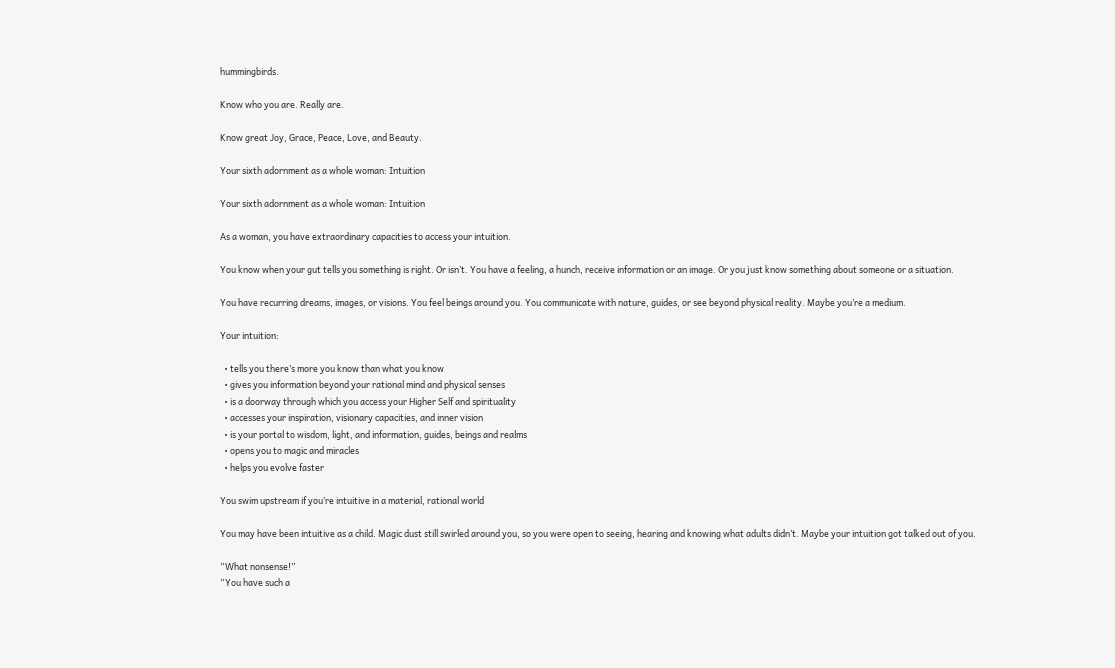hummingbirds.

Know who you are. Really are.

Know great Joy, Grace, Peace, Love, and Beauty.

Your sixth adornment as a whole woman: Intuition

Your sixth adornment as a whole woman: Intuition

As a woman, you have extraordinary capacities to access your intuition.

You know when your gut tells you something is right. Or isn’t. You have a feeling, a hunch, receive information or an image. Or you just know something about someone or a situation.

You have recurring dreams, images, or visions. You feel beings around you. You communicate with nature, guides, or see beyond physical reality. Maybe you’re a medium.

Your intuition:

  • tells you there’s more you know than what you know
  • gives you information beyond your rational mind and physical senses
  • is a doorway through which you access your Higher Self and spirituality
  • accesses your inspiration, visionary capacities, and inner vision
  • is your portal to wisdom, light, and information, guides, beings and realms
  • opens you to magic and miracles
  • helps you evolve faster

You swim upstream if you’re intuitive in a material, rational world

You may have been intuitive as a child. Magic dust still swirled around you, so you were open to seeing, hearing and knowing what adults didn’t. Maybe your intuition got talked out of you.

“What nonsense!”
“You have such a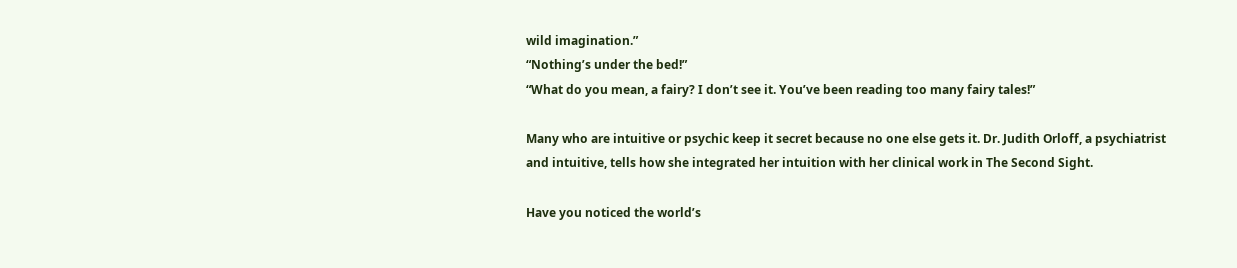wild imagination.”
“Nothing’s under the bed!”
“What do you mean, a fairy? I don’t see it. You’ve been reading too many fairy tales!”

Many who are intuitive or psychic keep it secret because no one else gets it. Dr. Judith Orloff, a psychiatrist and intuitive, tells how she integrated her intuition with her clinical work in The Second Sight.

Have you noticed the world’s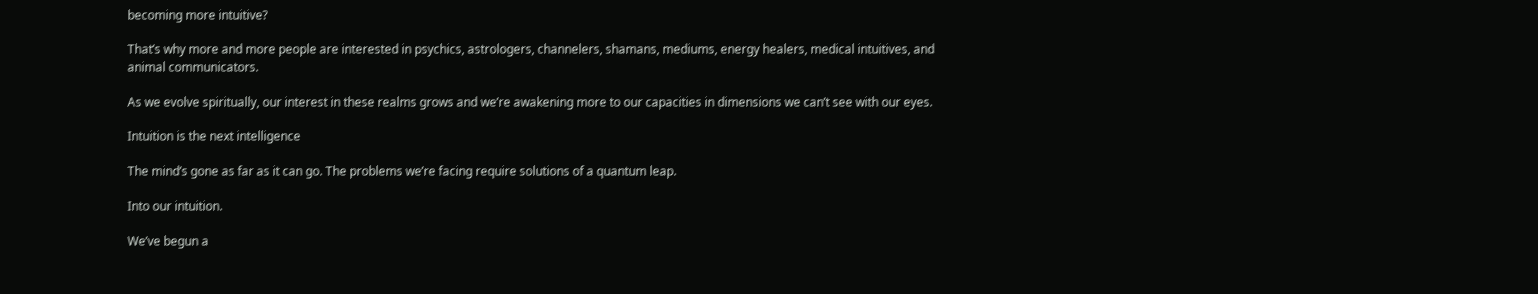becoming more intuitive?

That’s why more and more people are interested in psychics, astrologers, channelers, shamans, mediums, energy healers, medical intuitives, and animal communicators.

As we evolve spiritually, our interest in these realms grows and we’re awakening more to our capacities in dimensions we can’t see with our eyes.

Intuition is the next intelligence

The mind’s gone as far as it can go. The problems we’re facing require solutions of a quantum leap.

Into our intuition.

We’ve begun a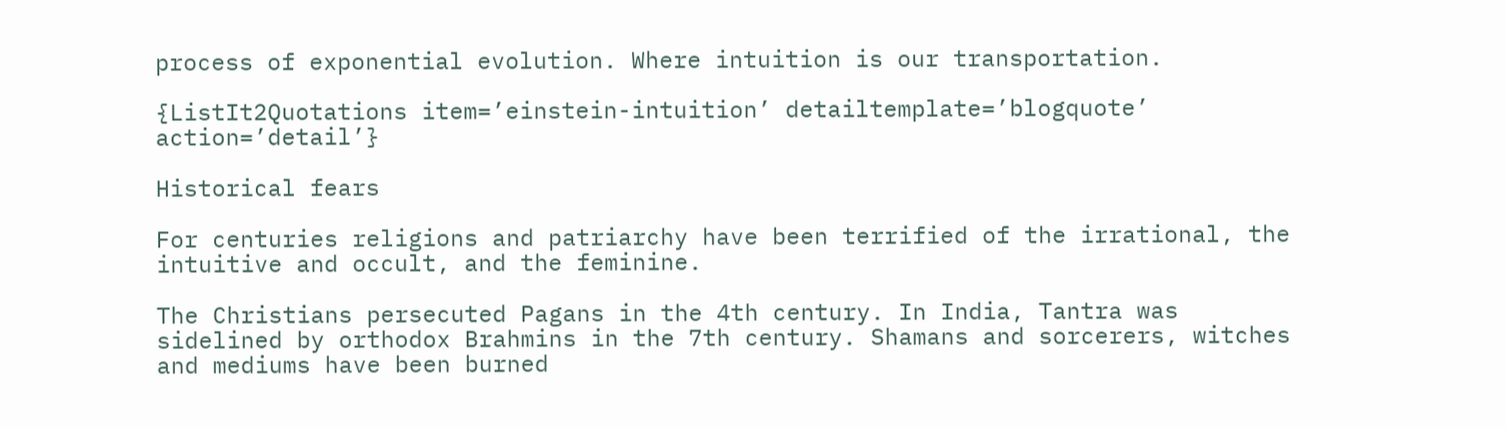process of exponential evolution. Where intuition is our transportation.

{ListIt2Quotations item=’einstein-intuition’ detailtemplate=’blogquote’ action=’detail’}

Historical fears

For centuries religions and patriarchy have been terrified of the irrational, the intuitive and occult, and the feminine.

The Christians persecuted Pagans in the 4th century. In India, Tantra was sidelined by orthodox Brahmins in the 7th century. Shamans and sorcerers, witches and mediums have been burned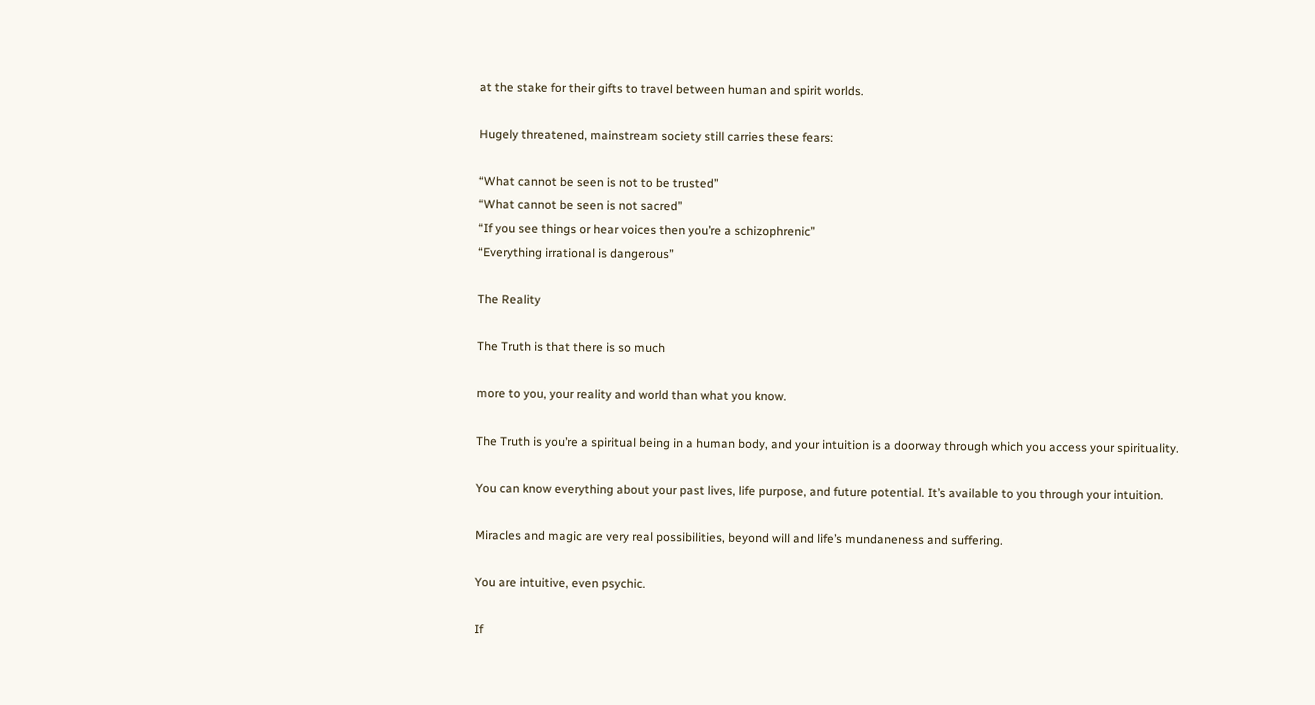at the stake for their gifts to travel between human and spirit worlds.

Hugely threatened, mainstream society still carries these fears:

“What cannot be seen is not to be trusted”
“What cannot be seen is not sacred”
“If you see things or hear voices then you’re a schizophrenic”
“Everything irrational is dangerous”

The Reality

The Truth is that there is so much

more to you, your reality and world than what you know.

The Truth is you’re a spiritual being in a human body, and your intuition is a doorway through which you access your spirituality.

You can know everything about your past lives, life purpose, and future potential. It’s available to you through your intuition.

Miracles and magic are very real possibilities, beyond will and life’s mundaneness and suffering.

You are intuitive, even psychic.

If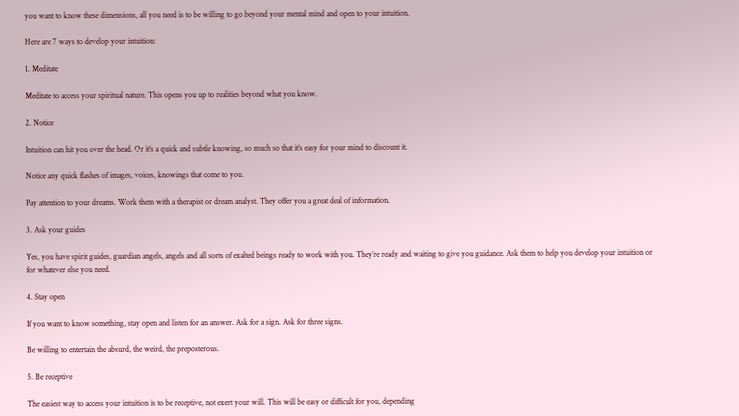you want to know these dimensions, all you need is to be willing to go beyond your mental mind and open to your intuition.

Here are 7 ways to develop your intuition:

1. Meditate

Meditate to access your spiritual nature. This opens you up to realities beyond what you know.

2. Notice

Intuition can hit you over the head. Or it’s a quick and subtle knowing, so much so that it’s easy for your mind to discount it.

Notice any quick flashes of images, voices, knowings that come to you.

Pay attention to your dreams. Work them with a therapist or dream analyst. They offer you a great deal of information.

3. Ask your guides

Yes, you have spirit guides, guardian angels, angels and all sorts of exalted beings ready to work with you. They’re ready and waiting to give you guidance. Ask them to help you develop your intuition or for whatever else you need.

4. Stay open

If you want to know something, stay open and listen for an answer. Ask for a sign. Ask for three signs.

Be willing to entertain the absurd, the weird, the preposterous.

5. Be receptive

The easiest way to access your intuition is to be receptive, not exert your will. This will be easy or difficult for you, depending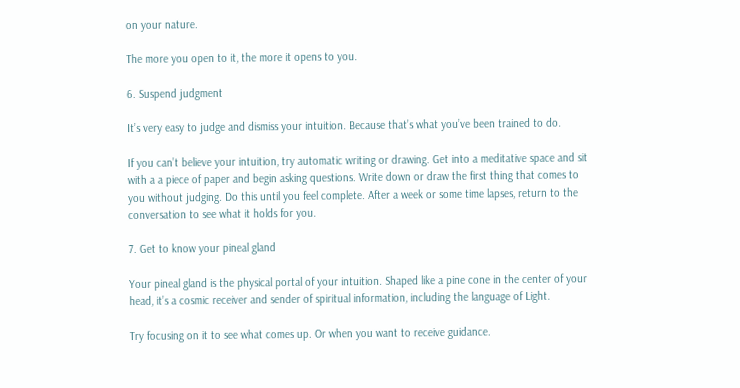on your nature.

The more you open to it, the more it opens to you.

6. Suspend judgment

It’s very easy to judge and dismiss your intuition. Because that’s what you’ve been trained to do.

If you can’t believe your intuition, try automatic writing or drawing. Get into a meditative space and sit with a a piece of paper and begin asking questions. Write down or draw the first thing that comes to you without judging. Do this until you feel complete. After a week or some time lapses, return to the conversation to see what it holds for you.

7. Get to know your pineal gland

Your pineal gland is the physical portal of your intuition. Shaped like a pine cone in the center of your head, it’s a cosmic receiver and sender of spiritual information, including the language of Light.

Try focusing on it to see what comes up. Or when you want to receive guidance.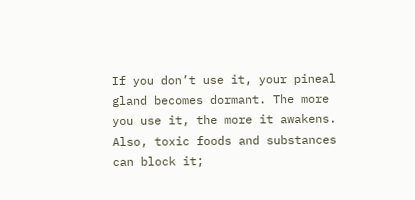If you don’t use it, your pineal gland becomes dormant. The more you use it, the more it awakens. Also, toxic foods and substances can block it;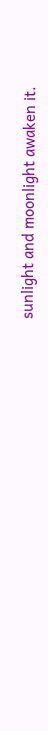sunlight and moonlight awaken it.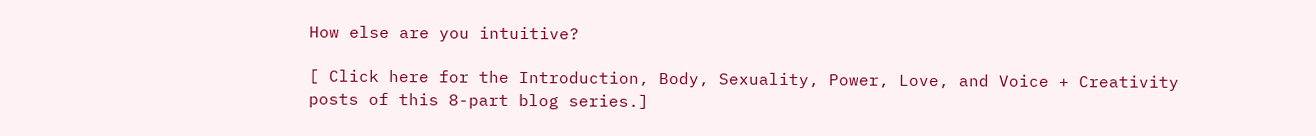How else are you intuitive?

[ Click here for the Introduction, Body, Sexuality, Power, Love, and Voice + Creativity posts of this 8-part blog series.]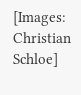[Images: Christian Schloe]